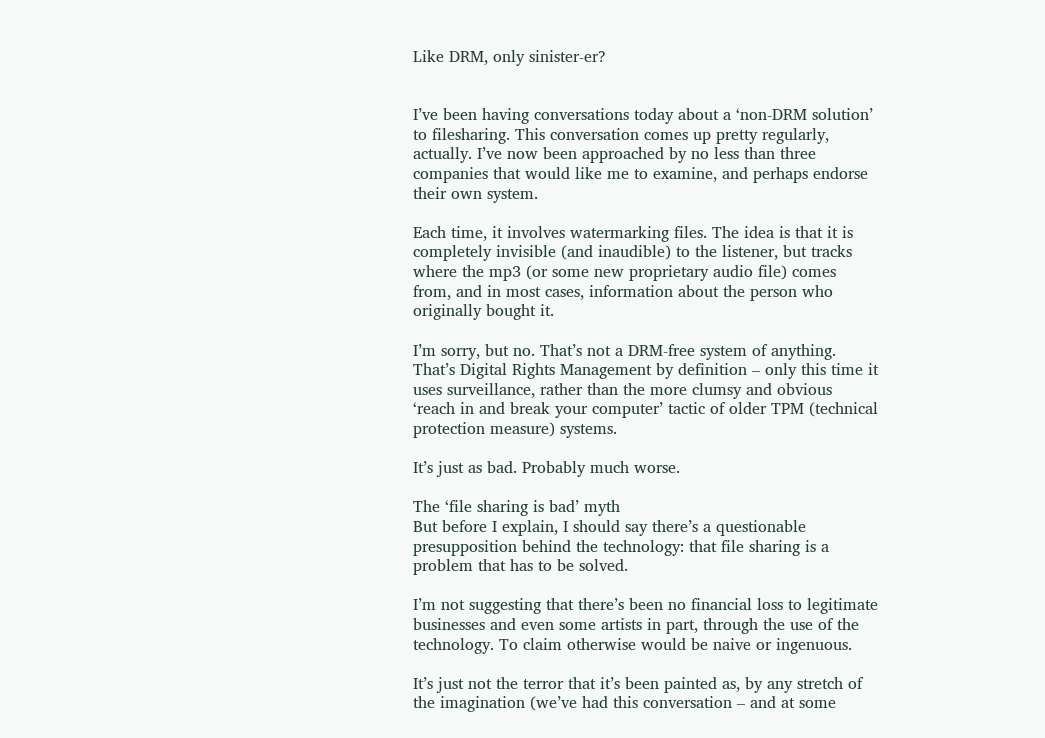Like DRM, only sinister-er?


I’ve been having conversations today about a ‘non-DRM solution’ to filesharing. This conversation comes up pretty regularly, actually. I’ve now been approached by no less than three companies that would like me to examine, and perhaps endorse their own system.

Each time, it involves watermarking files. The idea is that it is completely invisible (and inaudible) to the listener, but tracks where the mp3 (or some new proprietary audio file) comes from, and in most cases, information about the person who originally bought it.

I’m sorry, but no. That’s not a DRM-free system of anything. That’s Digital Rights Management by definition – only this time it uses surveillance, rather than the more clumsy and obvious ‘reach in and break your computer’ tactic of older TPM (technical protection measure) systems.

It’s just as bad. Probably much worse.

The ‘file sharing is bad’ myth
But before I explain, I should say there’s a questionable presupposition behind the technology: that file sharing is a problem that has to be solved.

I’m not suggesting that there’s been no financial loss to legitimate businesses and even some artists in part, through the use of the technology. To claim otherwise would be naive or ingenuous.

It’s just not the terror that it’s been painted as, by any stretch of the imagination (we’ve had this conversation – and at some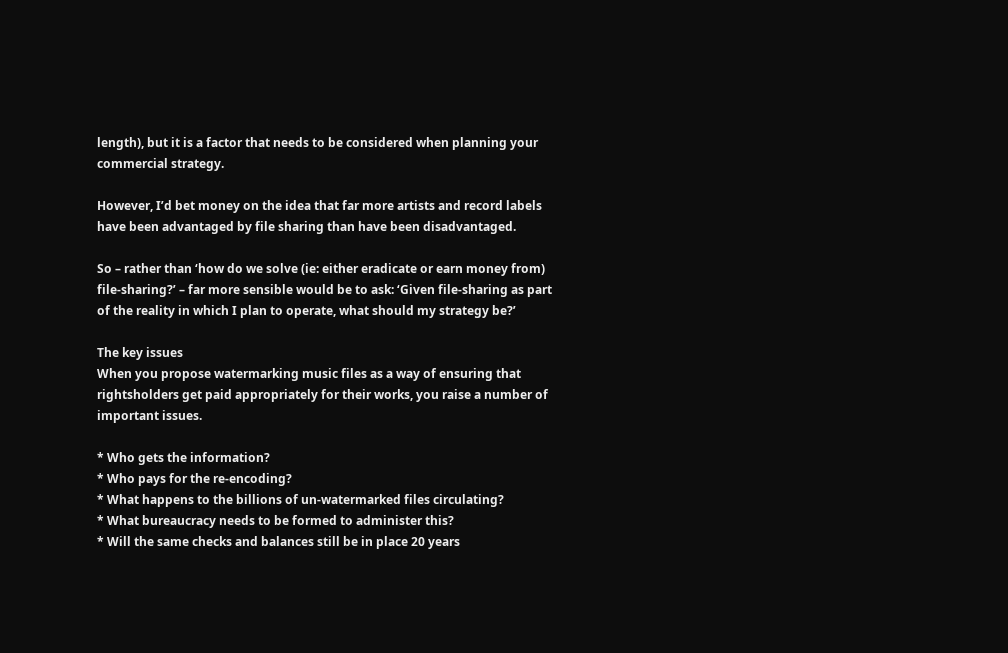length), but it is a factor that needs to be considered when planning your commercial strategy.

However, I’d bet money on the idea that far more artists and record labels have been advantaged by file sharing than have been disadvantaged.

So – rather than ‘how do we solve (ie: either eradicate or earn money from) file-sharing?’ – far more sensible would be to ask: ‘Given file-sharing as part of the reality in which I plan to operate, what should my strategy be?’

The key issues
When you propose watermarking music files as a way of ensuring that rightsholders get paid appropriately for their works, you raise a number of important issues.

* Who gets the information?
* Who pays for the re-encoding?
* What happens to the billions of un-watermarked files circulating?
* What bureaucracy needs to be formed to administer this?
* Will the same checks and balances still be in place 20 years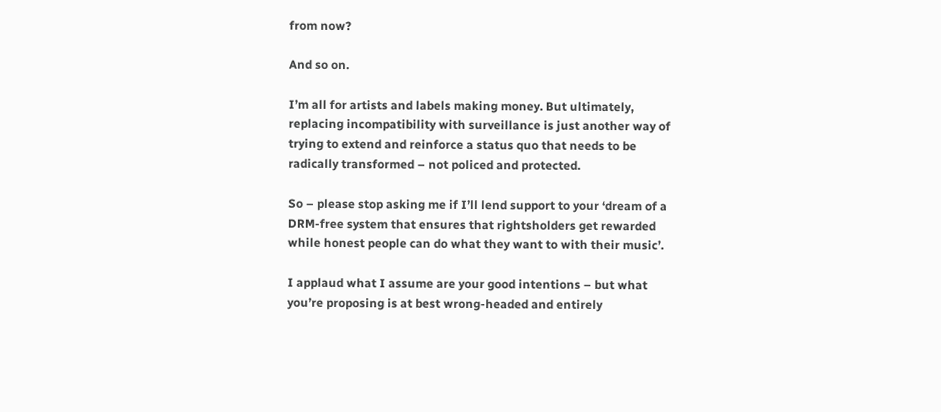from now?

And so on.

I’m all for artists and labels making money. But ultimately, replacing incompatibility with surveillance is just another way of trying to extend and reinforce a status quo that needs to be radically transformed – not policed and protected.

So – please stop asking me if I’ll lend support to your ‘dream of a DRM-free system that ensures that rightsholders get rewarded while honest people can do what they want to with their music’.

I applaud what I assume are your good intentions – but what you’re proposing is at best wrong-headed and entirely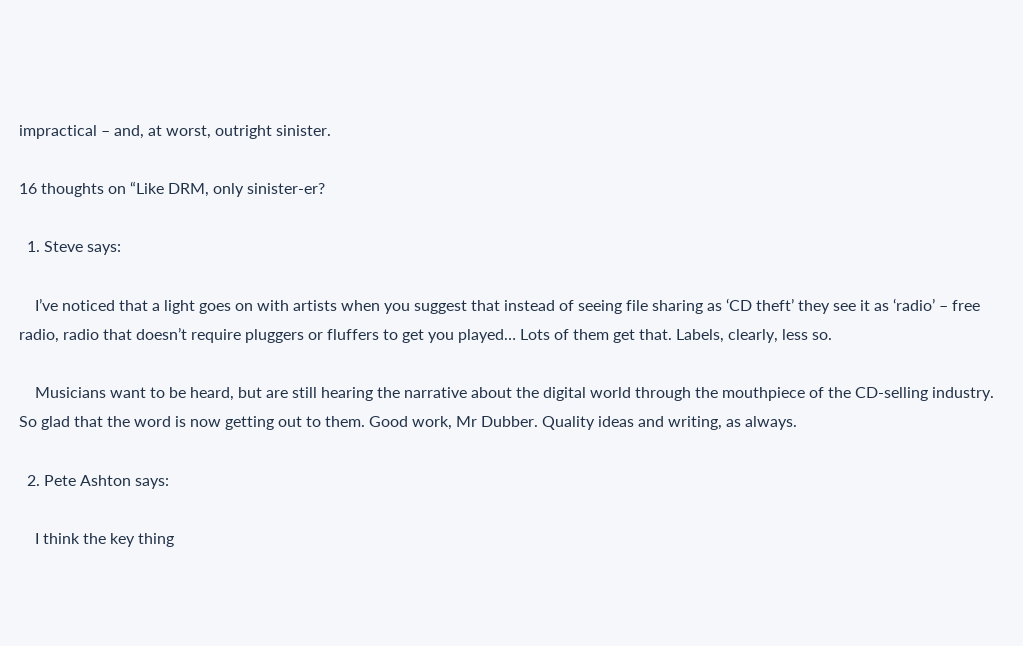impractical – and, at worst, outright sinister.

16 thoughts on “Like DRM, only sinister-er?

  1. Steve says:

    I’ve noticed that a light goes on with artists when you suggest that instead of seeing file sharing as ‘CD theft’ they see it as ‘radio’ – free radio, radio that doesn’t require pluggers or fluffers to get you played… Lots of them get that. Labels, clearly, less so.

    Musicians want to be heard, but are still hearing the narrative about the digital world through the mouthpiece of the CD-selling industry. So glad that the word is now getting out to them. Good work, Mr Dubber. Quality ideas and writing, as always.

  2. Pete Ashton says:

    I think the key thing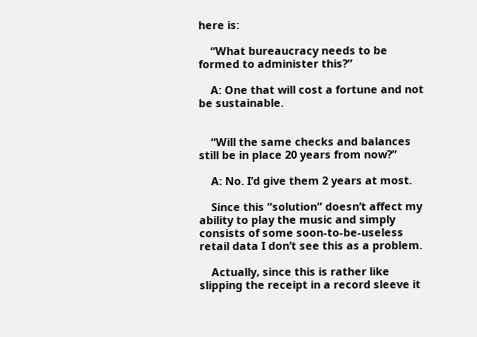here is:

    “What bureaucracy needs to be formed to administer this?”

    A: One that will cost a fortune and not be sustainable.


    “Will the same checks and balances still be in place 20 years from now?”

    A: No. I’d give them 2 years at most.

    Since this “solution” doesn’t affect my ability to play the music and simply consists of some soon-to-be-useless retail data I don’t see this as a problem.

    Actually, since this is rather like slipping the receipt in a record sleeve it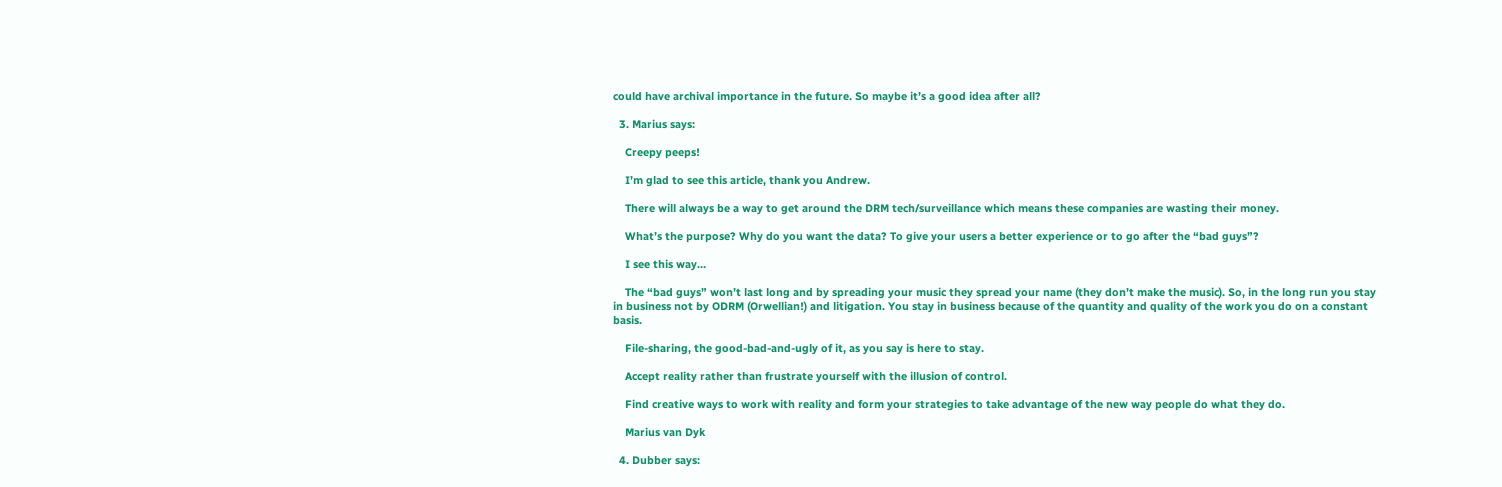could have archival importance in the future. So maybe it’s a good idea after all?

  3. Marius says:

    Creepy peeps!

    I’m glad to see this article, thank you Andrew.

    There will always be a way to get around the DRM tech/surveillance which means these companies are wasting their money.

    What’s the purpose? Why do you want the data? To give your users a better experience or to go after the “bad guys”?

    I see this way…

    The “bad guys” won’t last long and by spreading your music they spread your name (they don’t make the music). So, in the long run you stay in business not by ODRM (Orwellian!) and litigation. You stay in business because of the quantity and quality of the work you do on a constant basis.

    File-sharing, the good-bad-and-ugly of it, as you say is here to stay.

    Accept reality rather than frustrate yourself with the illusion of control.

    Find creative ways to work with reality and form your strategies to take advantage of the new way people do what they do.

    Marius van Dyk

  4. Dubber says: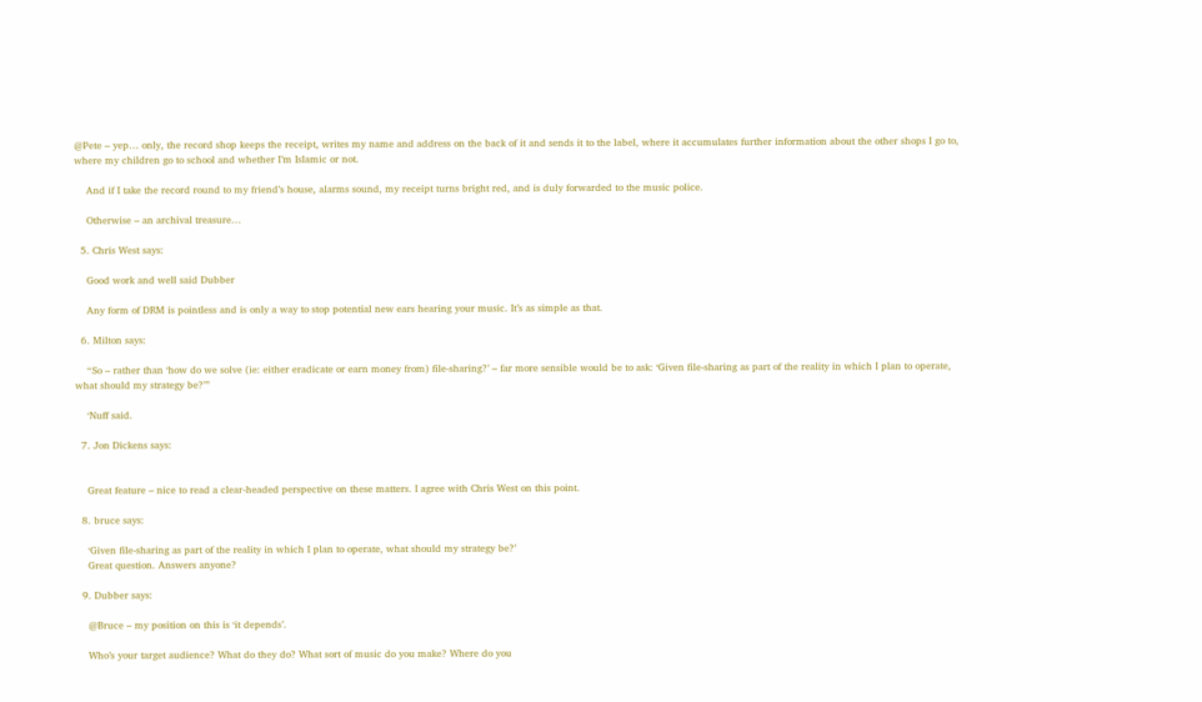@Pete – yep… only, the record shop keeps the receipt, writes my name and address on the back of it and sends it to the label, where it accumulates further information about the other shops I go to, where my children go to school and whether I’m Islamic or not.

    And if I take the record round to my friend’s house, alarms sound, my receipt turns bright red, and is duly forwarded to the music police.

    Otherwise – an archival treasure…

  5. Chris West says:

    Good work and well said Dubber

    Any form of DRM is pointless and is only a way to stop potential new ears hearing your music. It’s as simple as that.

  6. Milton says:

    “So – rather than ‘how do we solve (ie: either eradicate or earn money from) file-sharing?’ – far more sensible would be to ask: ‘Given file-sharing as part of the reality in which I plan to operate, what should my strategy be?’”

    ‘Nuff said.

  7. Jon Dickens says:


    Great feature – nice to read a clear-headed perspective on these matters. I agree with Chris West on this point.

  8. bruce says:

    ‘Given file-sharing as part of the reality in which I plan to operate, what should my strategy be?’
    Great question. Answers anyone?

  9. Dubber says:

    @Bruce – my position on this is ‘it depends’.

    Who’s your target audience? What do they do? What sort of music do you make? Where do you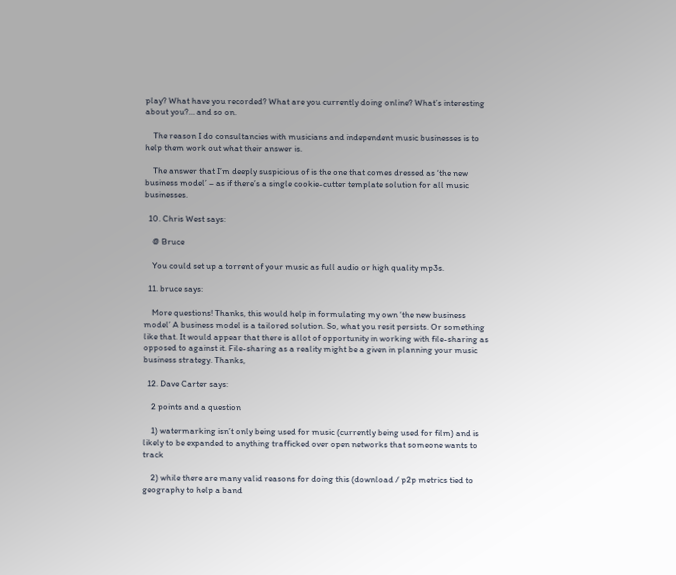play? What have you recorded? What are you currently doing online? What’s interesting about you?… and so on.

    The reason I do consultancies with musicians and independent music businesses is to help them work out what their answer is.

    The answer that I’m deeply suspicious of is the one that comes dressed as ‘the new business model’ – as if there’s a single cookie-cutter template solution for all music businesses.

  10. Chris West says:

    @ Bruce

    You could set up a torrent of your music as full audio or high quality mp3s.

  11. bruce says:

    More questions! Thanks, this would help in formulating my own ‘the new business model’ A business model is a tailored solution. So, what you resit persists. Or something like that. It would appear that there is allot of opportunity in working with file-sharing as opposed to against it. File-sharing as a reality might be a given in planning your music business strategy. Thanks,

  12. Dave Carter says:

    2 points and a question

    1) watermarking isn’t only being used for music (currently being used for film) and is likely to be expanded to anything trafficked over open networks that someone wants to track

    2) while there are many valid reasons for doing this (download / p2p metrics tied to geography to help a band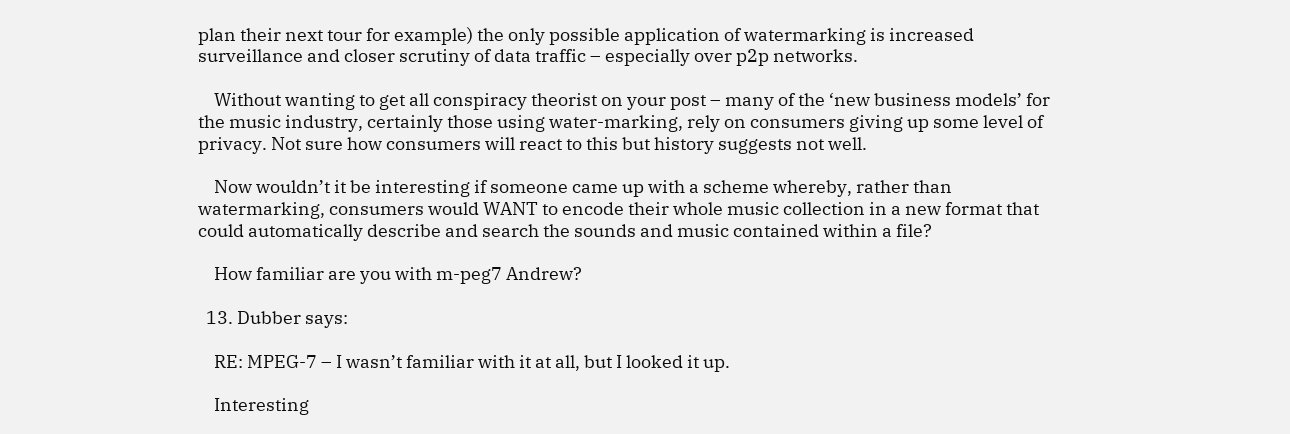plan their next tour for example) the only possible application of watermarking is increased surveillance and closer scrutiny of data traffic – especially over p2p networks.

    Without wanting to get all conspiracy theorist on your post – many of the ‘new business models’ for the music industry, certainly those using water-marking, rely on consumers giving up some level of privacy. Not sure how consumers will react to this but history suggests not well.

    Now wouldn’t it be interesting if someone came up with a scheme whereby, rather than watermarking, consumers would WANT to encode their whole music collection in a new format that could automatically describe and search the sounds and music contained within a file?

    How familiar are you with m-peg7 Andrew?

  13. Dubber says:

    RE: MPEG-7 – I wasn’t familiar with it at all, but I looked it up.

    Interesting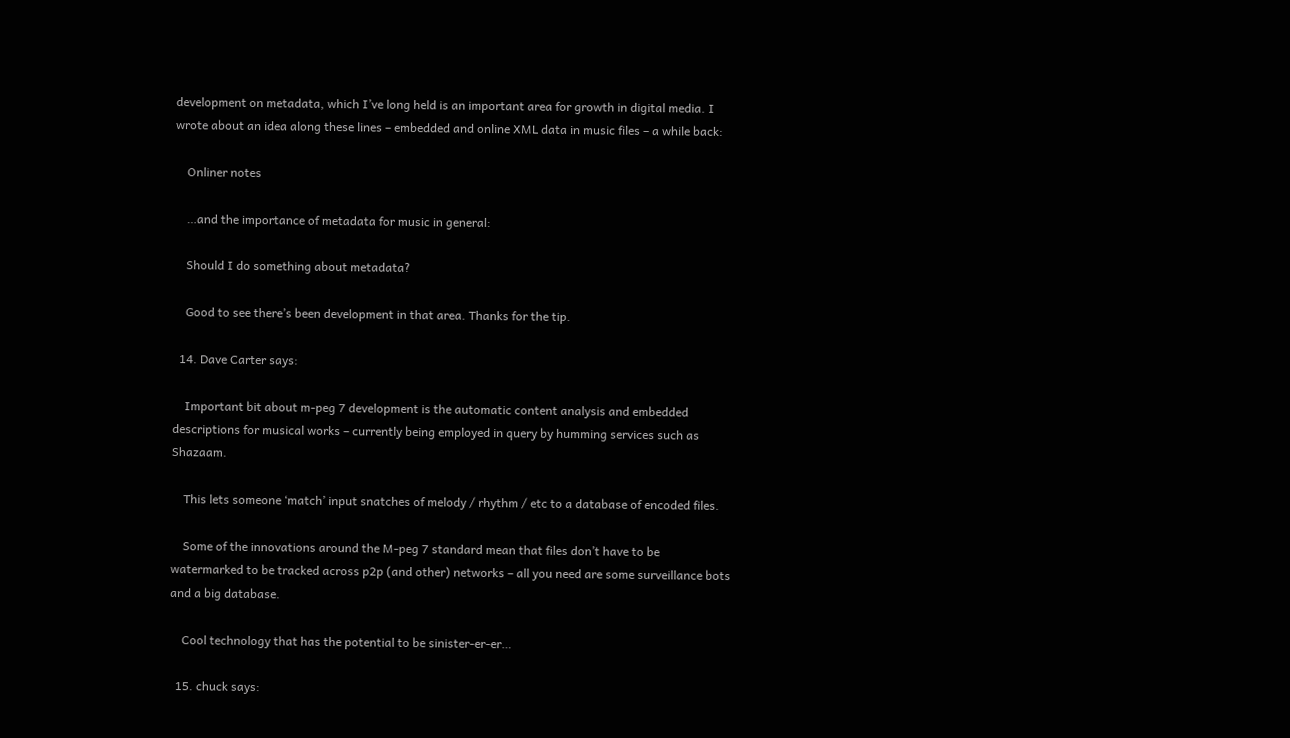development on metadata, which I’ve long held is an important area for growth in digital media. I wrote about an idea along these lines – embedded and online XML data in music files – a while back:

    Onliner notes

    …and the importance of metadata for music in general:

    Should I do something about metadata?

    Good to see there’s been development in that area. Thanks for the tip.

  14. Dave Carter says:

    Important bit about m-peg 7 development is the automatic content analysis and embedded descriptions for musical works – currently being employed in query by humming services such as Shazaam.

    This lets someone ‘match’ input snatches of melody / rhythm / etc to a database of encoded files.

    Some of the innovations around the M-peg 7 standard mean that files don’t have to be watermarked to be tracked across p2p (and other) networks – all you need are some surveillance bots and a big database.

    Cool technology that has the potential to be sinister-er-er…

  15. chuck says: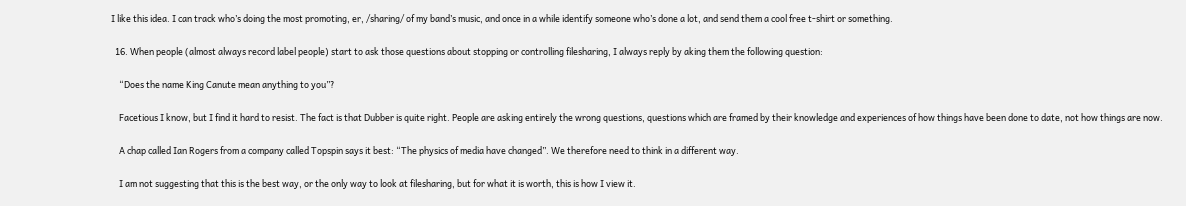I like this idea. I can track who’s doing the most promoting, er, /sharing/ of my band’s music, and once in a while identify someone who’s done a lot, and send them a cool free t-shirt or something.

  16. When people (almost always record label people) start to ask those questions about stopping or controlling filesharing, I always reply by aking them the following question:

    “Does the name King Canute mean anything to you”?

    Facetious I know, but I find it hard to resist. The fact is that Dubber is quite right. People are asking entirely the wrong questions, questions which are framed by their knowledge and experiences of how things have been done to date, not how things are now.

    A chap called Ian Rogers from a company called Topspin says it best: “The physics of media have changed”. We therefore need to think in a different way.

    I am not suggesting that this is the best way, or the only way to look at filesharing, but for what it is worth, this is how I view it.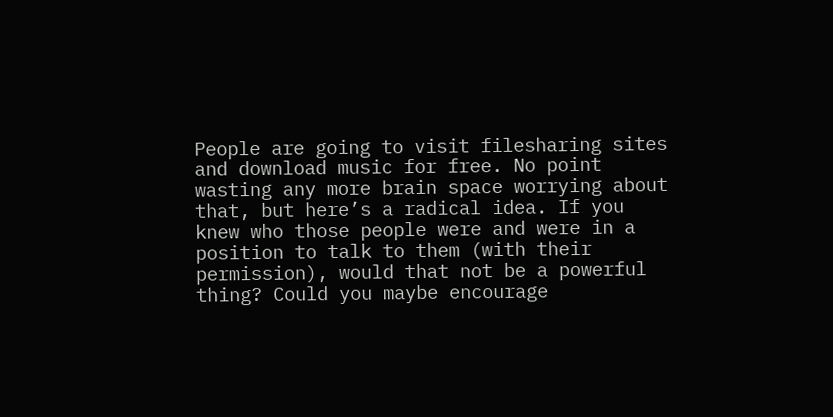People are going to visit filesharing sites and download music for free. No point wasting any more brain space worrying about that, but here’s a radical idea. If you knew who those people were and were in a position to talk to them (with their permission), would that not be a powerful thing? Could you maybe encourage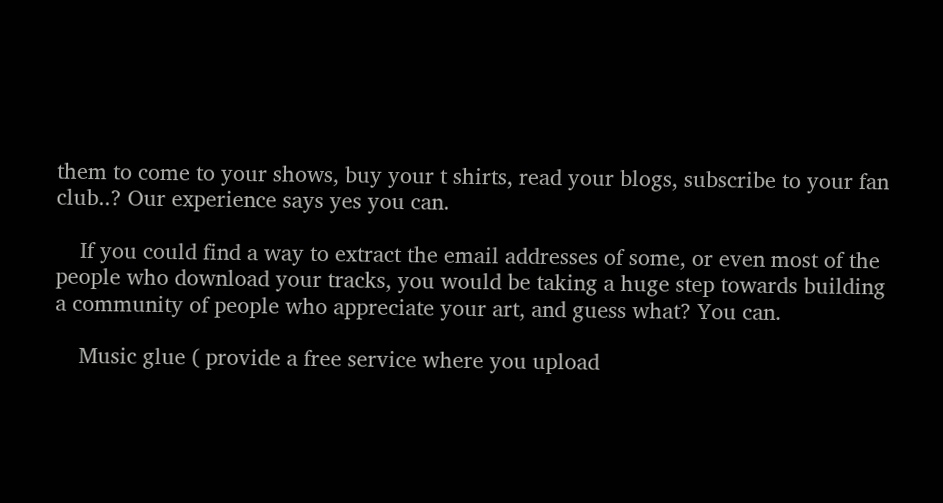them to come to your shows, buy your t shirts, read your blogs, subscribe to your fan club..? Our experience says yes you can.

    If you could find a way to extract the email addresses of some, or even most of the people who download your tracks, you would be taking a huge step towards building a community of people who appreciate your art, and guess what? You can.

    Music glue ( provide a free service where you upload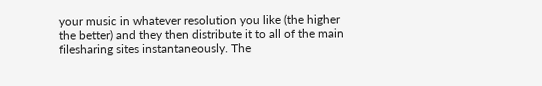your music in whatever resolution you like (the higher the better) and they then distribute it to all of the main filesharing sites instantaneously. The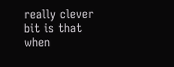really clever bit is that when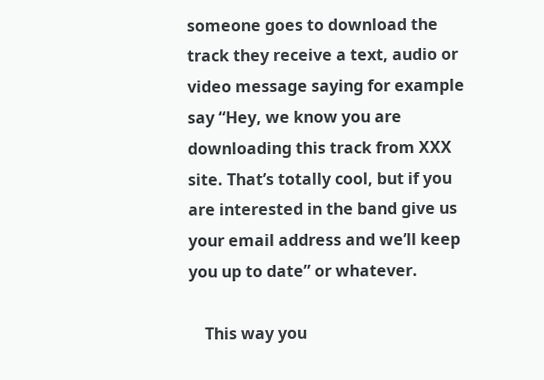someone goes to download the track they receive a text, audio or video message saying for example say “Hey, we know you are downloading this track from XXX site. That’s totally cool, but if you are interested in the band give us your email address and we’ll keep you up to date” or whatever.

    This way you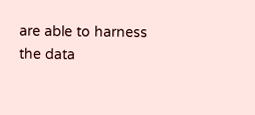are able to harness the data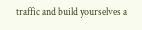traffic and build yourselves a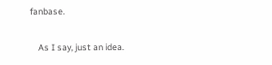fanbase.

    As I say, just an idea.